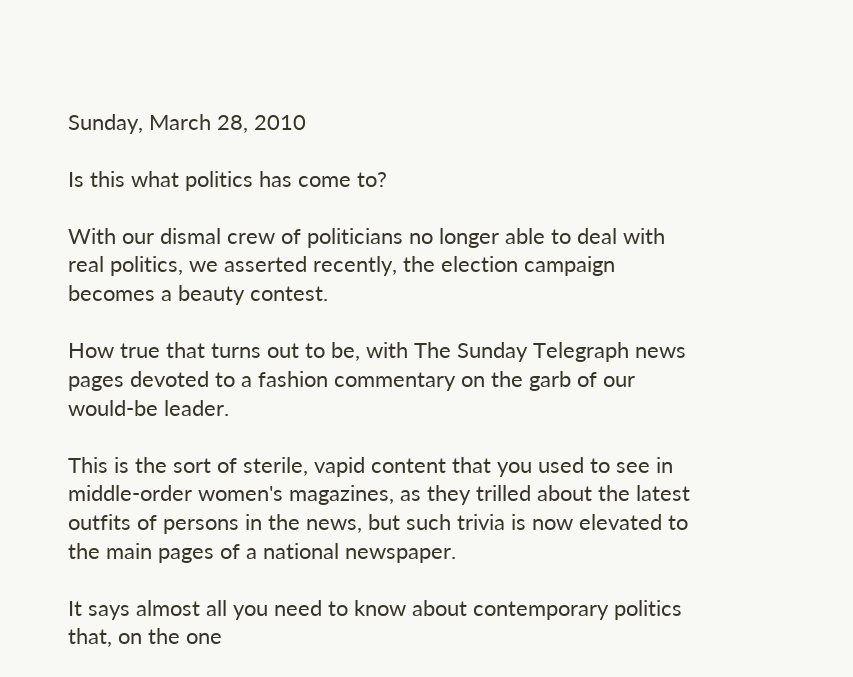Sunday, March 28, 2010

Is this what politics has come to?

With our dismal crew of politicians no longer able to deal with real politics, we asserted recently, the election campaign becomes a beauty contest.

How true that turns out to be, with The Sunday Telegraph news pages devoted to a fashion commentary on the garb of our would-be leader.

This is the sort of sterile, vapid content that you used to see in middle-order women's magazines, as they trilled about the latest outfits of persons in the news, but such trivia is now elevated to the main pages of a national newspaper.

It says almost all you need to know about contemporary politics that, on the one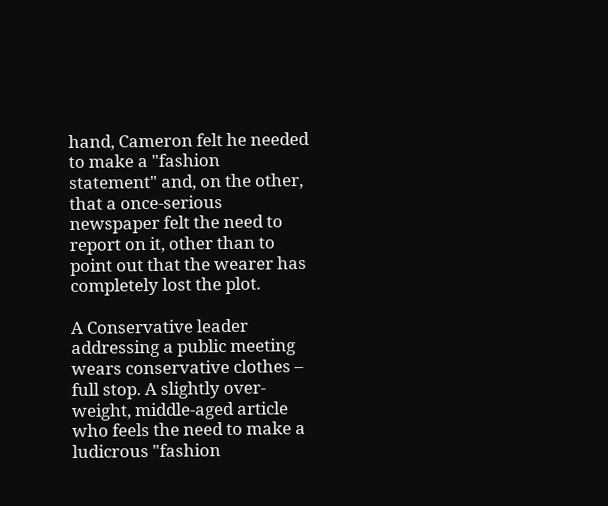hand, Cameron felt he needed to make a "fashion statement" and, on the other, that a once-serious newspaper felt the need to report on it, other than to point out that the wearer has completely lost the plot.

A Conservative leader addressing a public meeting wears conservative clothes – full stop. A slightly over-weight, middle-aged article who feels the need to make a ludicrous "fashion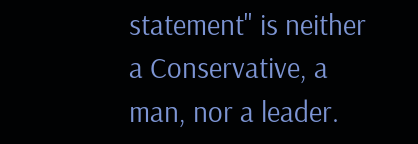statement" is neither a Conservative, a man, nor a leader.